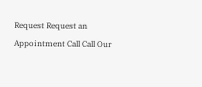Request Request an Appointment Call Call Our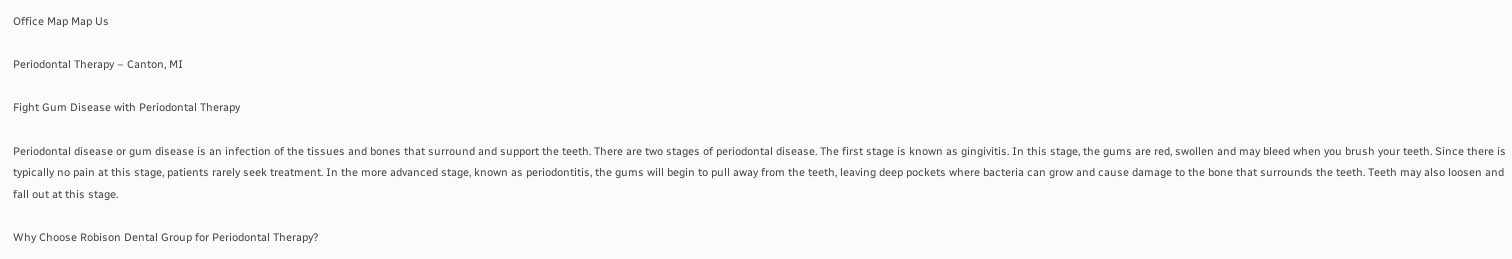Office Map Map Us

Periodontal Therapy – Canton, MI

Fight Gum Disease with Periodontal Therapy

Periodontal disease or gum disease is an infection of the tissues and bones that surround and support the teeth. There are two stages of periodontal disease. The first stage is known as gingivitis. In this stage, the gums are red, swollen and may bleed when you brush your teeth. Since there is typically no pain at this stage, patients rarely seek treatment. In the more advanced stage, known as periodontitis, the gums will begin to pull away from the teeth, leaving deep pockets where bacteria can grow and cause damage to the bone that surrounds the teeth. Teeth may also loosen and fall out at this stage.

Why Choose Robison Dental Group for Periodontal Therapy?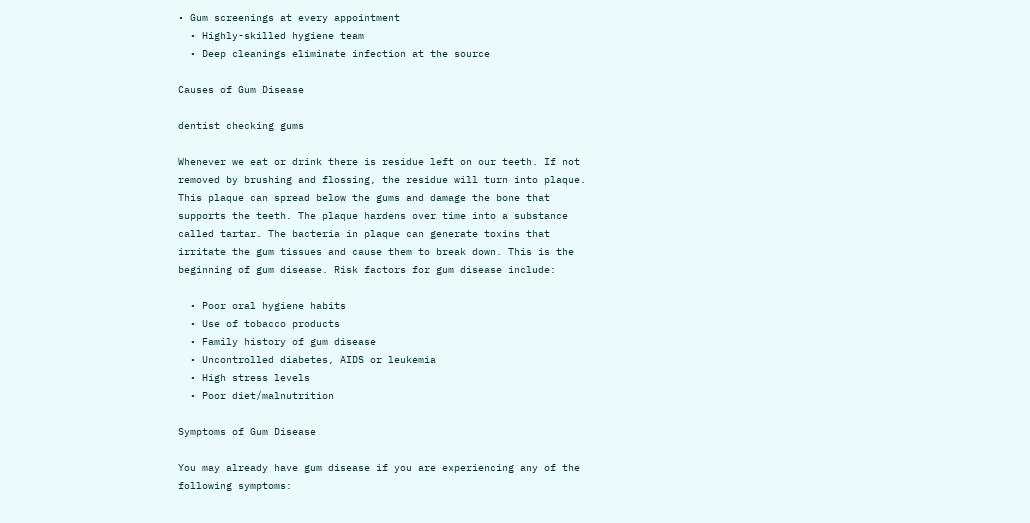• Gum screenings at every appointment
  • Highly-skilled hygiene team
  • Deep cleanings eliminate infection at the source

Causes of Gum Disease

dentist checking gums

Whenever we eat or drink there is residue left on our teeth. If not removed by brushing and flossing, the residue will turn into plaque. This plaque can spread below the gums and damage the bone that supports the teeth. The plaque hardens over time into a substance called tartar. The bacteria in plaque can generate toxins that irritate the gum tissues and cause them to break down. This is the beginning of gum disease. Risk factors for gum disease include:

  • Poor oral hygiene habits
  • Use of tobacco products
  • Family history of gum disease
  • Uncontrolled diabetes, AIDS or leukemia
  • High stress levels
  • Poor diet/malnutrition

Symptoms of Gum Disease

You may already have gum disease if you are experiencing any of the following symptoms: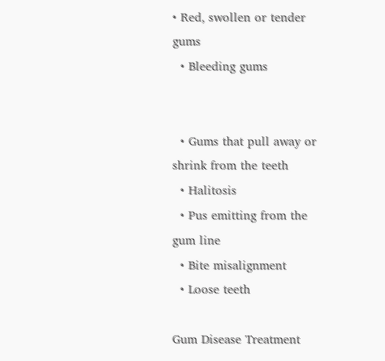• Red, swollen or tender gums
  • Bleeding gums


  • Gums that pull away or shrink from the teeth
  • Halitosis
  • Pus emitting from the gum line
  • Bite misalignment
  • Loose teeth

Gum Disease Treatment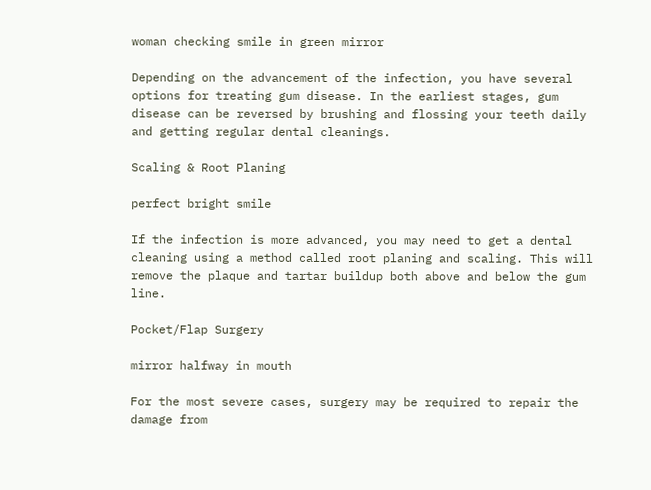woman checking smile in green mirror

Depending on the advancement of the infection, you have several options for treating gum disease. In the earliest stages, gum disease can be reversed by brushing and flossing your teeth daily and getting regular dental cleanings.

Scaling & Root Planing

perfect bright smile

If the infection is more advanced, you may need to get a dental cleaning using a method called root planing and scaling. This will remove the plaque and tartar buildup both above and below the gum line.

Pocket/Flap Surgery

mirror halfway in mouth

For the most severe cases, surgery may be required to repair the damage from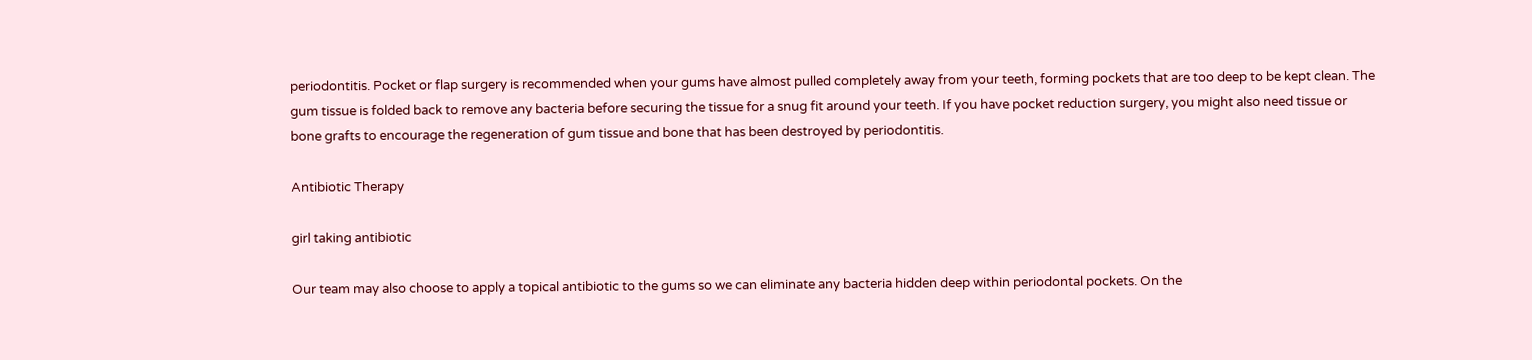periodontitis. Pocket or flap surgery is recommended when your gums have almost pulled completely away from your teeth, forming pockets that are too deep to be kept clean. The gum tissue is folded back to remove any bacteria before securing the tissue for a snug fit around your teeth. If you have pocket reduction surgery, you might also need tissue or bone grafts to encourage the regeneration of gum tissue and bone that has been destroyed by periodontitis.

Antibiotic Therapy

girl taking antibiotic

Our team may also choose to apply a topical antibiotic to the gums so we can eliminate any bacteria hidden deep within periodontal pockets. On the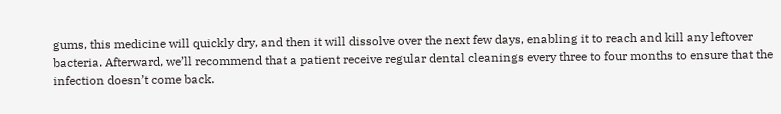gums, this medicine will quickly dry, and then it will dissolve over the next few days, enabling it to reach and kill any leftover bacteria. Afterward, we’ll recommend that a patient receive regular dental cleanings every three to four months to ensure that the infection doesn’t come back.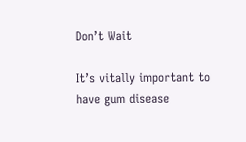Don’t Wait

It’s vitally important to have gum disease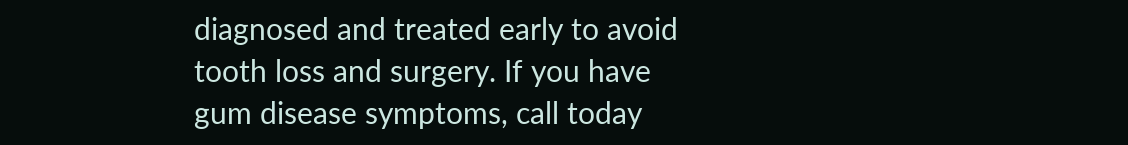diagnosed and treated early to avoid tooth loss and surgery. If you have gum disease symptoms, call today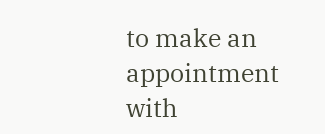to make an appointment with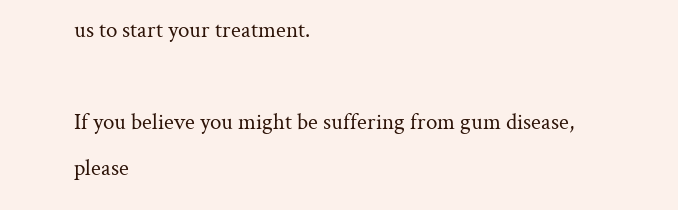us to start your treatment.

If you believe you might be suffering from gum disease, please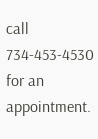call 734-453-4530 for an appointment.